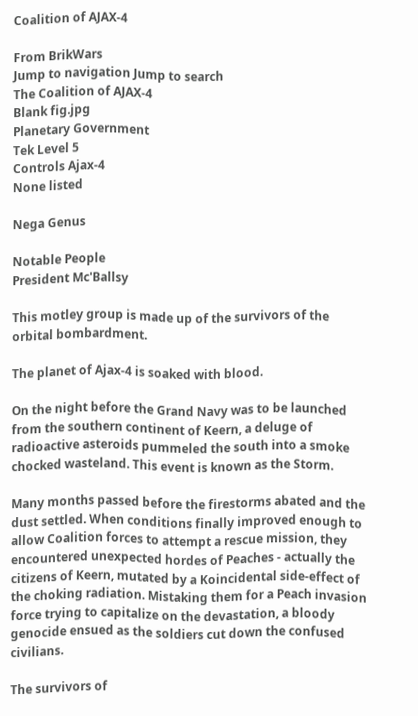Coalition of AJAX-4

From BrikWars
Jump to navigation Jump to search
The Coalition of AJAX-4
Blank fig.jpg
Planetary Government
Tek Level 5
Controls Ajax-4
None listed

Nega Genus

Notable People
President Mc'Ballsy

This motley group is made up of the survivors of the orbital bombardment.

The planet of Ajax-4 is soaked with blood.

On the night before the Grand Navy was to be launched from the southern continent of Keern, a deluge of radioactive asteroids pummeled the south into a smoke chocked wasteland. This event is known as the Storm.

Many months passed before the firestorms abated and the dust settled. When conditions finally improved enough to allow Coalition forces to attempt a rescue mission, they encountered unexpected hordes of Peaches - actually the citizens of Keern, mutated by a Koincidental side-effect of the choking radiation. Mistaking them for a Peach invasion force trying to capitalize on the devastation, a bloody genocide ensued as the soldiers cut down the confused civilians.

The survivors of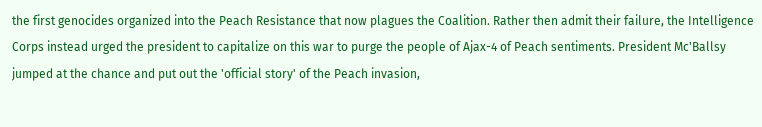the first genocides organized into the Peach Resistance that now plagues the Coalition. Rather then admit their failure, the Intelligence Corps instead urged the president to capitalize on this war to purge the people of Ajax-4 of Peach sentiments. President Mc'Ballsy jumped at the chance and put out the 'official story' of the Peach invasion,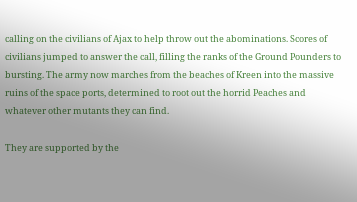calling on the civilians of Ajax to help throw out the abominations. Scores of civilians jumped to answer the call, filling the ranks of the Ground Pounders to bursting. The army now marches from the beaches of Kreen into the massive ruins of the space ports, determined to root out the horrid Peaches and whatever other mutants they can find.

They are supported by the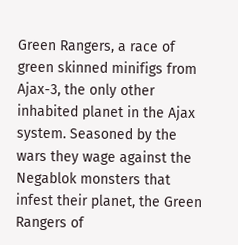Green Rangers, a race of green skinned minifigs from Ajax-3, the only other inhabited planet in the Ajax system. Seasoned by the wars they wage against the Negablok monsters that infest their planet, the Green Rangers of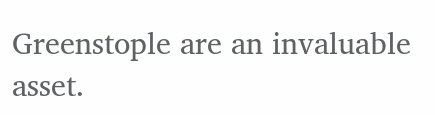Greenstople are an invaluable asset.